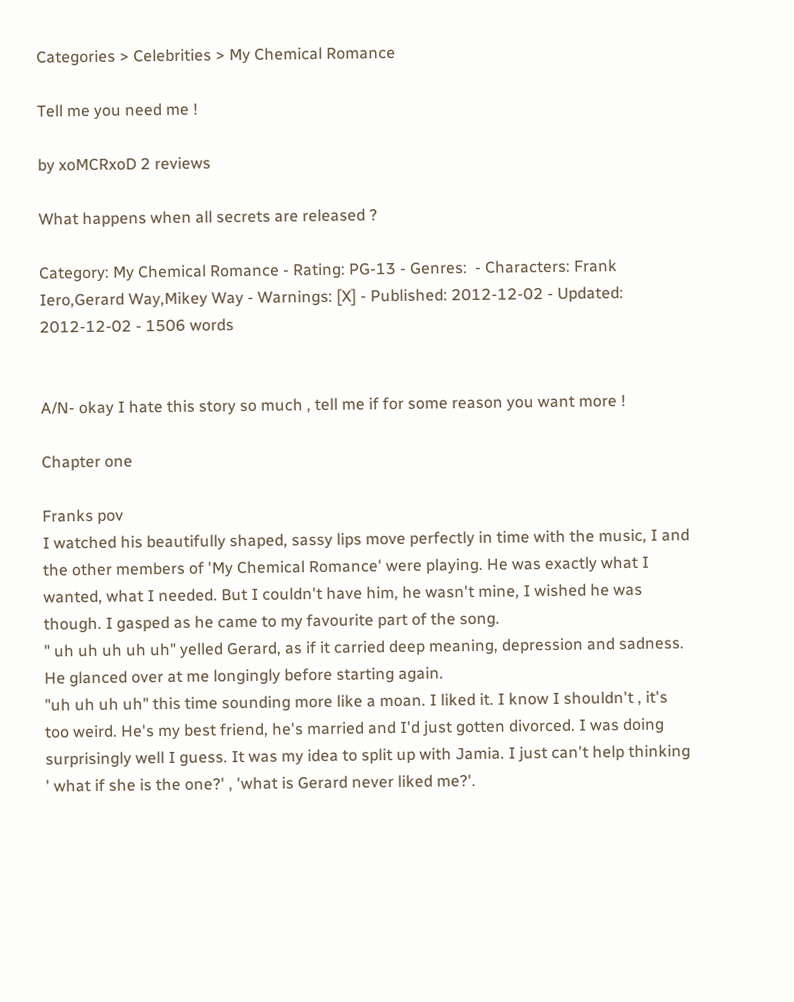Categories > Celebrities > My Chemical Romance

Tell me you need me !

by xoMCRxoD 2 reviews

What happens when all secrets are released ?

Category: My Chemical Romance - Rating: PG-13 - Genres:  - Characters: Frank Iero,Gerard Way,Mikey Way - Warnings: [X] - Published: 2012-12-02 - Updated: 2012-12-02 - 1506 words


A/N- okay I hate this story so much , tell me if for some reason you want more !

Chapter one

Franks pov
I watched his beautifully shaped, sassy lips move perfectly in time with the music, I and the other members of 'My Chemical Romance' were playing. He was exactly what I wanted, what I needed. But I couldn't have him, he wasn't mine, I wished he was though. I gasped as he came to my favourite part of the song.
" uh uh uh uh uh" yelled Gerard, as if it carried deep meaning, depression and sadness. He glanced over at me longingly before starting again.
"uh uh uh uh" this time sounding more like a moan. I liked it. I know I shouldn't , it's too weird. He's my best friend, he's married and I'd just gotten divorced. I was doing surprisingly well I guess. It was my idea to split up with Jamia. I just can't help thinking ' what if she is the one?' , 'what is Gerard never liked me?'.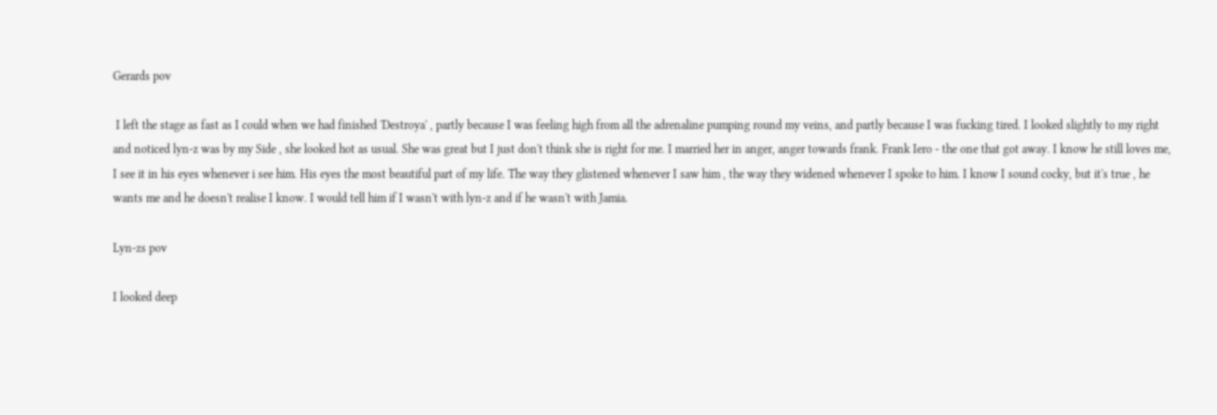Gerards pov

 I left the stage as fast as I could when we had finished 'Destroya' , partly because I was feeling high from all the adrenaline pumping round my veins, and partly because I was fucking tired. I looked slightly to my right and noticed lyn-z was by my Side , she looked hot as usual. She was great but I just don't think she is right for me. I married her in anger, anger towards frank. Frank Iero - the one that got away. I know he still loves me, I see it in his eyes whenever i see him. His eyes the most beautiful part of my life. The way they glistened whenever I saw him , the way they widened whenever I spoke to him. I know I sound cocky, but it's true , he wants me and he doesn't realise I know. I would tell him if I wasn't with lyn-z and if he wasn't with Jamia.

Lyn-zs pov

I looked deep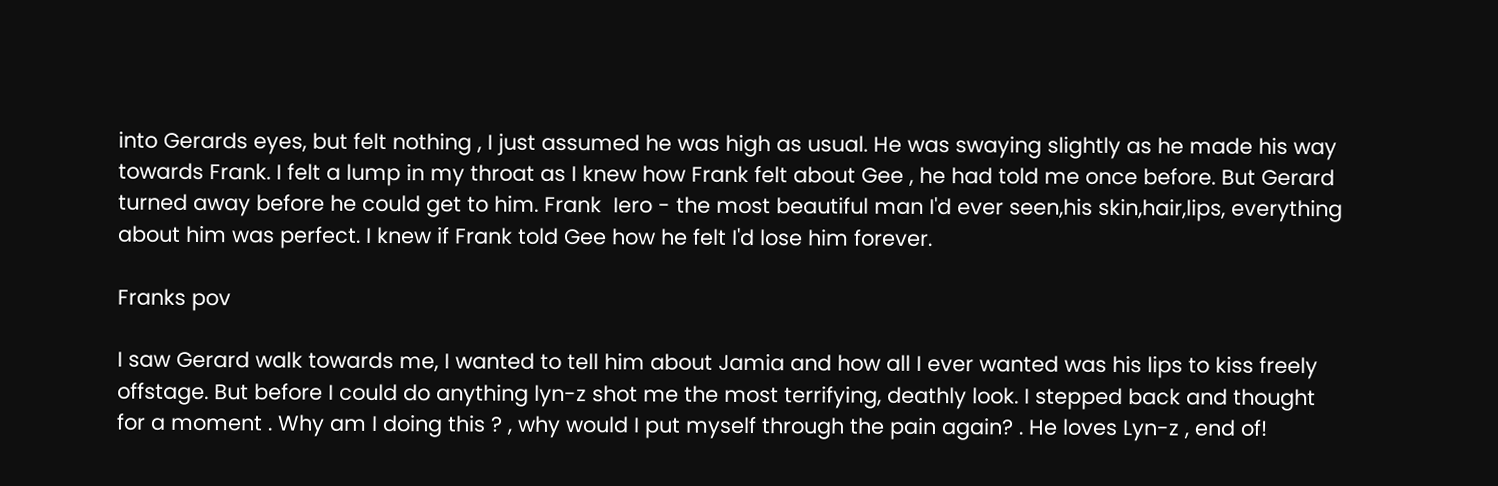into Gerards eyes, but felt nothing , I just assumed he was high as usual. He was swaying slightly as he made his way towards Frank. I felt a lump in my throat as I knew how Frank felt about Gee , he had told me once before. But Gerard turned away before he could get to him. Frank  Iero - the most beautiful man I'd ever seen,his skin,hair,lips, everything  about him was perfect. I knew if Frank told Gee how he felt I'd lose him forever.

Franks pov

I saw Gerard walk towards me, I wanted to tell him about Jamia and how all I ever wanted was his lips to kiss freely offstage. But before I could do anything lyn-z shot me the most terrifying, deathly look. I stepped back and thought for a moment . Why am I doing this ? , why would I put myself through the pain again? . He loves Lyn-z , end of!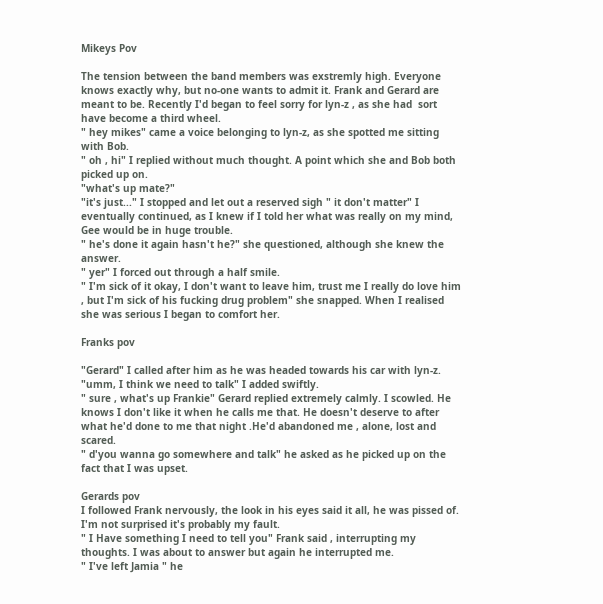Mikeys Pov

The tension between the band members was exstremly high. Everyone knows exactly why, but no-one wants to admit it. Frank and Gerard are meant to be. Recently I'd began to feel sorry for lyn-z , as she had  sort have become a third wheel.
" hey mikes" came a voice belonging to lyn-z, as she spotted me sitting with Bob.
" oh , hi" I replied without much thought. A point which she and Bob both picked up on.
"what's up mate?"
"it's just..." I stopped and let out a reserved sigh " it don't matter" I eventually continued, as I knew if I told her what was really on my mind, Gee would be in huge trouble.
" he's done it again hasn't he?" she questioned, although she knew the answer.
" yer" I forced out through a half smile.
" I'm sick of it okay, I don't want to leave him, trust me I really do love him , but I'm sick of his fucking drug problem" she snapped. When I realised she was serious I began to comfort her.

Franks pov

"Gerard" I called after him as he was headed towards his car with lyn-z.
"umm, I think we need to talk" I added swiftly.
" sure , what's up Frankie" Gerard replied extremely calmly. I scowled. He knows I don't like it when he calls me that. He doesn't deserve to after what he'd done to me that night .He'd abandoned me , alone, lost and scared.
" d'you wanna go somewhere and talk" he asked as he picked up on the fact that I was upset.

Gerards pov
I followed Frank nervously, the look in his eyes said it all, he was pissed of. I'm not surprised it's probably my fault.
" I Have something I need to tell you" Frank said , interrupting my thoughts. I was about to answer but again he interrupted me.
" I've left Jamia " he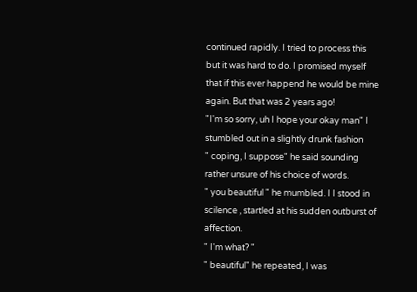continued rapidly. I tried to process this but it was hard to do. I promised myself that if this ever happend he would be mine again. But that was 2 years ago!
"I'm so sorry, uh I hope your okay man" I stumbled out in a slightly drunk fashion
" coping, I suppose" he said sounding rather unsure of his choice of words.
" you beautiful " he mumbled. I I stood in scilence , startled at his sudden outburst of affection.
" I'm what? "
" beautiful" he repeated, I was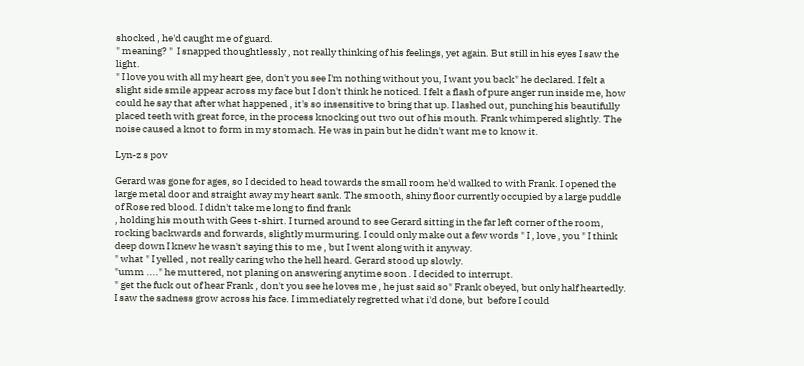shocked , he'd caught me of guard.
" meaning? "  I snapped thoughtlessly , not really thinking of his feelings, yet again. But still in his eyes I saw the light.
" I love you with all my heart gee, don't you see I'm nothing without you, I want you back" he declared. I felt a slight side smile appear across my face but I don't think he noticed. I felt a flash of pure anger run inside me, how could he say that after what happened , it's so insensitive to bring that up. I lashed out, punching his beautifully placed teeth with great force, in the process knocking out two out of his mouth. Frank whimpered slightly. The noise caused a knot to form in my stomach. He was in pain but he didn't want me to know it.

Lyn-z s pov

Gerard was gone for ages, so I decided to head towards the small room he'd walked to with Frank. I opened the large metal door and straight away my heart sank. The smooth, shiny floor currently occupied by a large puddle of Rose red blood. I didn't take me long to find frank
, holding his mouth with Gees t-shirt. I turned around to see Gerard sitting in the far left corner of the room, rocking backwards and forwards, slightly murmuring. I could only make out a few words " I , love , you " I think deep down I knew he wasn't saying this to me , but I went along with it anyway.
" what " I yelled , not really caring who the hell heard. Gerard stood up slowly.
"umm ...." he muttered, not planing on answering anytime soon . I decided to interrupt.
" get the fuck out of hear Frank , don't you see he loves me , he just said so" Frank obeyed, but only half heartedly. I saw the sadness grow across his face. I immediately regretted what i'd done, but  before I could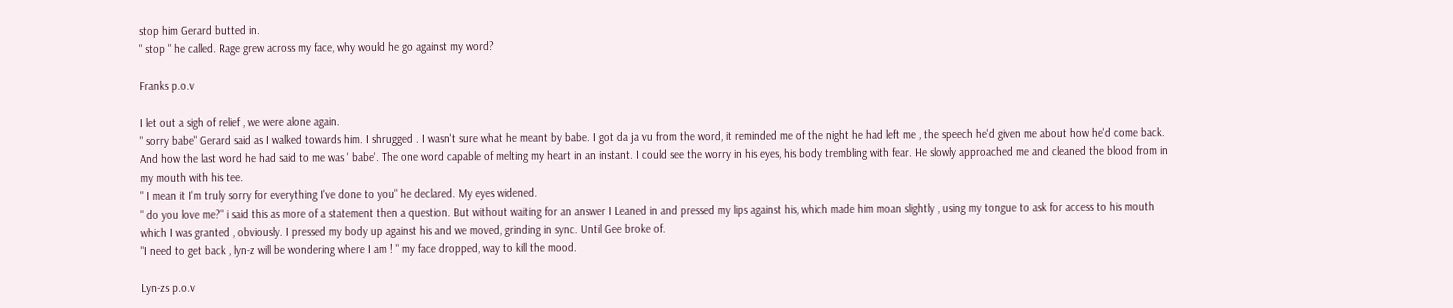stop him Gerard butted in.
" stop " he called. Rage grew across my face, why would he go against my word?

Franks p.o.v

I let out a sigh of relief , we were alone again.
" sorry babe" Gerard said as I walked towards him. I shrugged . I wasn't sure what he meant by babe. I got da ja vu from the word, it reminded me of the night he had left me , the speech he'd given me about how he'd come back. And how the last word he had said to me was ' babe'. The one word capable of melting my heart in an instant. I could see the worry in his eyes, his body trembling with fear. He slowly approached me and cleaned the blood from in my mouth with his tee.
" I mean it I'm truly sorry for everything I've done to you" he declared. My eyes widened.
" do you love me?" i said this as more of a statement then a question. But without waiting for an answer I Leaned in and pressed my lips against his, which made him moan slightly , using my tongue to ask for access to his mouth which I was granted , obviously. I pressed my body up against his and we moved, grinding in sync. Until Gee broke of.
"I need to get back , lyn-z will be wondering where I am ! " my face dropped, way to kill the mood.

Lyn-zs p.o.v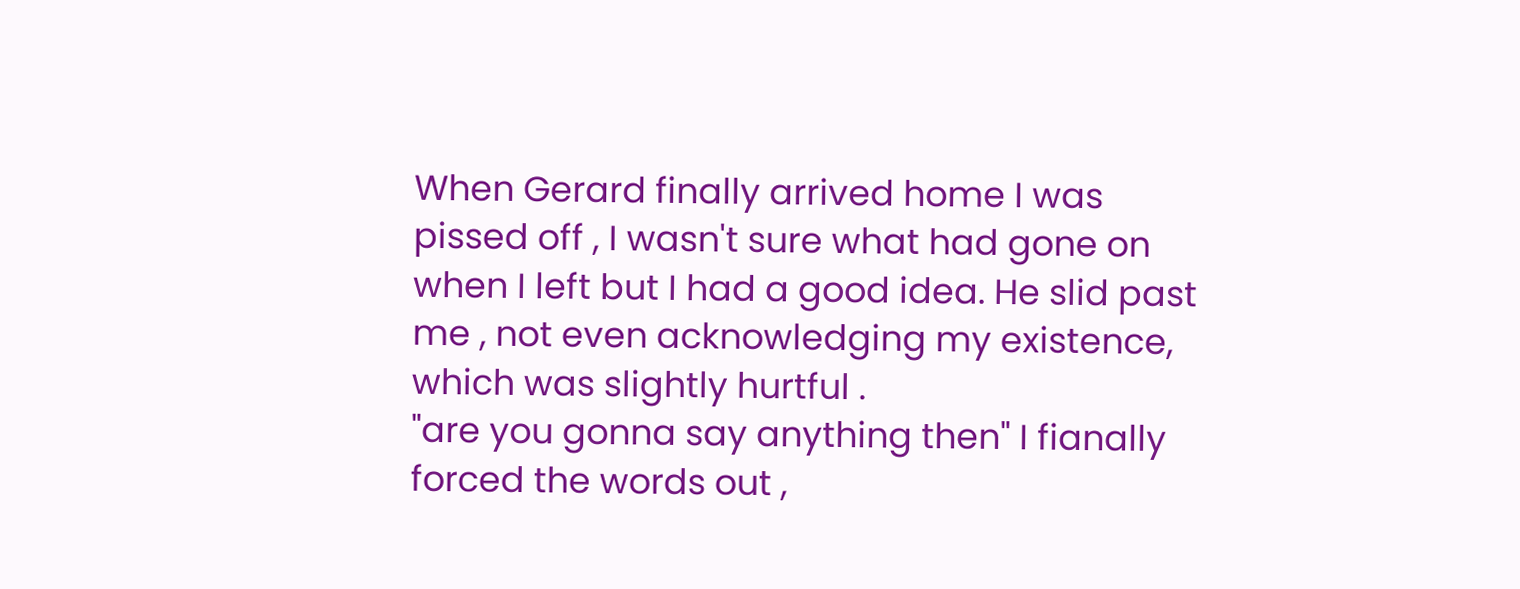When Gerard finally arrived home I was pissed off , I wasn't sure what had gone on when I left but I had a good idea. He slid past me , not even acknowledging my existence, which was slightly hurtful .
"are you gonna say anything then" I fianally forced the words out ,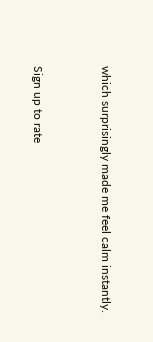which surprisingly made me feel calm instantly.


Sign up to rate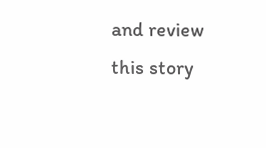and review this story